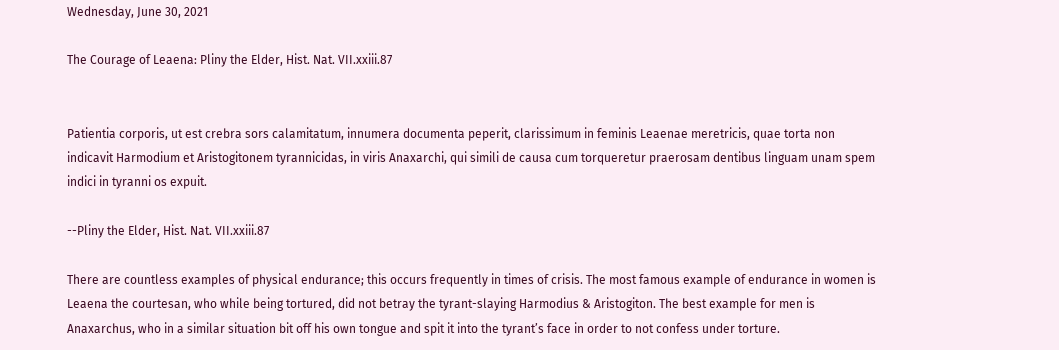Wednesday, June 30, 2021

The Courage of Leaena: Pliny the Elder, Hist. Nat. VII.xxiii.87


Patientia corporis, ut est crebra sors calamitatum, innumera documenta peperit, clarissimum in feminis Leaenae meretricis, quae torta non indicavit Harmodium et Aristogitonem tyrannicidas, in viris Anaxarchi, qui simili de causa cum torqueretur praerosam dentibus linguam unam spem indici in tyranni os expuit.

--Pliny the Elder, Hist. Nat. VII.xxiii.87

There are countless examples of physical endurance; this occurs frequently in times of crisis. The most famous example of endurance in women is Leaena the courtesan, who while being tortured, did not betray the tyrant-slaying Harmodius & Aristogiton. The best example for men is Anaxarchus, who in a similar situation bit off his own tongue and spit it into the tyrant’s face in order to not confess under torture.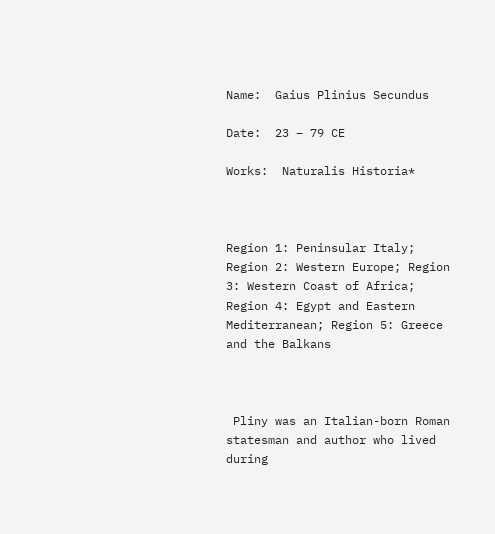Name:  Gaius Plinius Secundus

Date:  23 – 79 CE

Works:  Naturalis Historia*



Region 1: Peninsular Italy; Region 2: Western Europe; Region 3: Western Coast of Africa; Region 4: Egypt and Eastern Mediterranean; Region 5: Greece and the Balkans



 Pliny was an Italian-born Roman statesman and author who lived during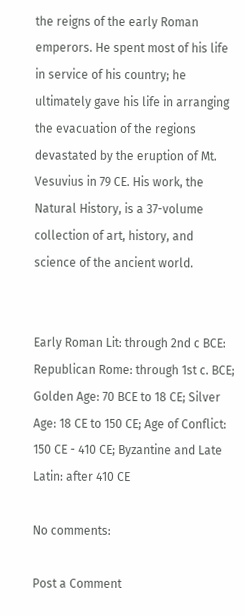the reigns of the early Roman emperors. He spent most of his life in service of his country; he ultimately gave his life in arranging the evacuation of the regions devastated by the eruption of Mt. Vesuvius in 79 CE. His work, the Natural History, is a 37-volume collection of art, history, and science of the ancient world.


Early Roman Lit: through 2nd c BCE: Republican Rome: through 1st c. BCE; Golden Age: 70 BCE to 18 CE; Silver Age: 18 CE to 150 CE; Age of Conflict: 150 CE - 410 CE; Byzantine and Late Latin: after 410 CE

No comments:

Post a Comment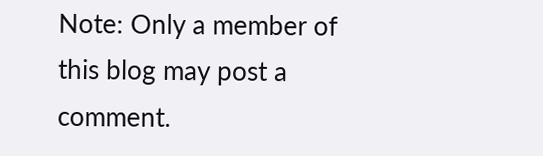Note: Only a member of this blog may post a comment.